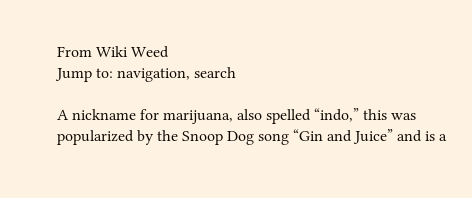From Wiki Weed
Jump to: navigation, search

A nickname for marijuana, also spelled “indo,” this was popularized by the Snoop Dog song “Gin and Juice” and is a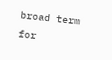broad term for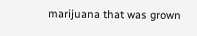marijuana that was grown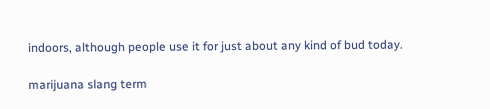indoors, although people use it for just about any kind of bud today.

marijuana slang term